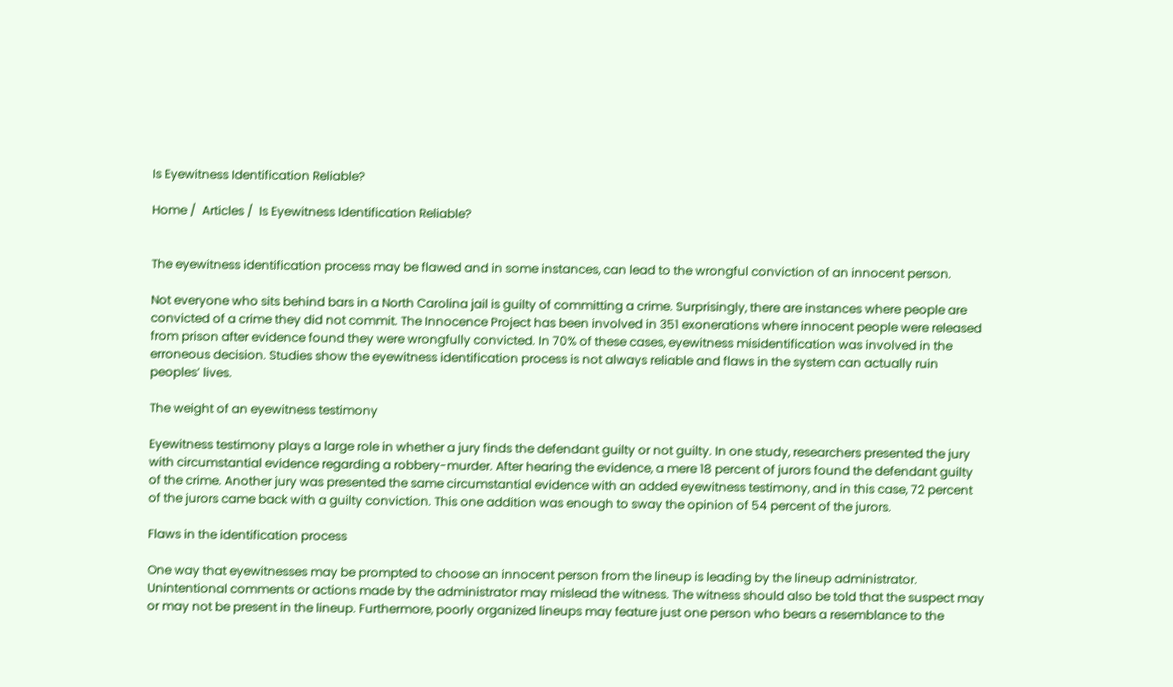Is Eyewitness Identification Reliable?

Home /  Articles /  Is Eyewitness Identification Reliable?


The eyewitness identification process may be flawed and in some instances, can lead to the wrongful conviction of an innocent person.

Not everyone who sits behind bars in a North Carolina jail is guilty of committing a crime. Surprisingly, there are instances where people are convicted of a crime they did not commit. The Innocence Project has been involved in 351 exonerations where innocent people were released from prison after evidence found they were wrongfully convicted. In 70% of these cases, eyewitness misidentification was involved in the erroneous decision. Studies show the eyewitness identification process is not always reliable and flaws in the system can actually ruin peoples’ lives.

The weight of an eyewitness testimony

Eyewitness testimony plays a large role in whether a jury finds the defendant guilty or not guilty. In one study, researchers presented the jury with circumstantial evidence regarding a robbery-murder. After hearing the evidence, a mere 18 percent of jurors found the defendant guilty of the crime. Another jury was presented the same circumstantial evidence with an added eyewitness testimony, and in this case, 72 percent of the jurors came back with a guilty conviction. This one addition was enough to sway the opinion of 54 percent of the jurors.

Flaws in the identification process

One way that eyewitnesses may be prompted to choose an innocent person from the lineup is leading by the lineup administrator. Unintentional comments or actions made by the administrator may mislead the witness. The witness should also be told that the suspect may or may not be present in the lineup. Furthermore, poorly organized lineups may feature just one person who bears a resemblance to the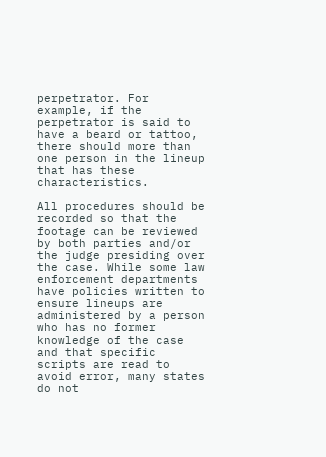perpetrator. For example, if the perpetrator is said to have a beard or tattoo, there should more than one person in the lineup that has these characteristics.

All procedures should be recorded so that the footage can be reviewed by both parties and/or the judge presiding over the case. While some law enforcement departments have policies written to ensure lineups are administered by a person who has no former knowledge of the case and that specific scripts are read to avoid error, many states do not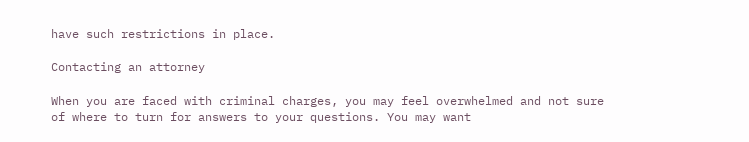have such restrictions in place.

Contacting an attorney

When you are faced with criminal charges, you may feel overwhelmed and not sure of where to turn for answers to your questions. You may want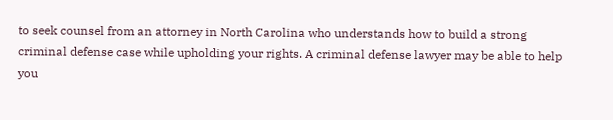to seek counsel from an attorney in North Carolina who understands how to build a strong criminal defense case while upholding your rights. A criminal defense lawyer may be able to help you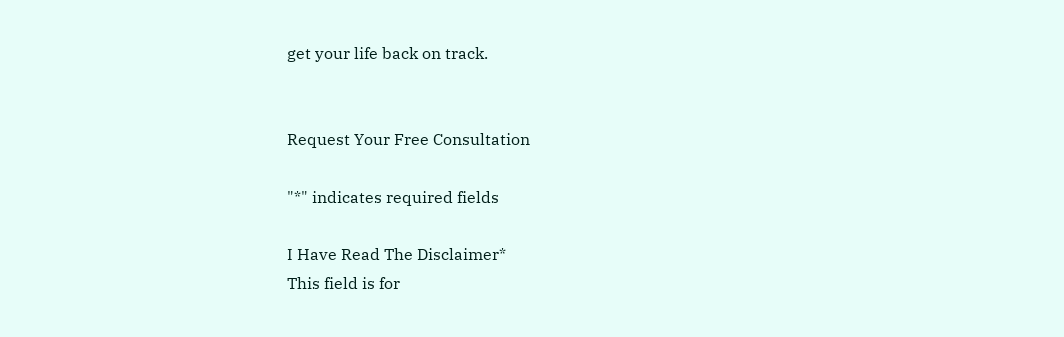get your life back on track.


Request Your Free Consultation

"*" indicates required fields

I Have Read The Disclaimer*
This field is for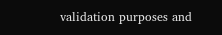validation purposes and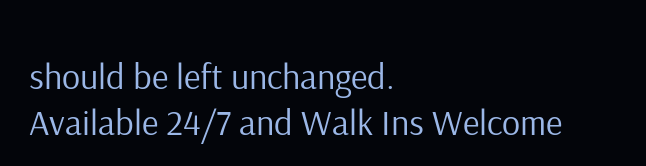should be left unchanged.
Available 24/7 and Walk Ins Welcome